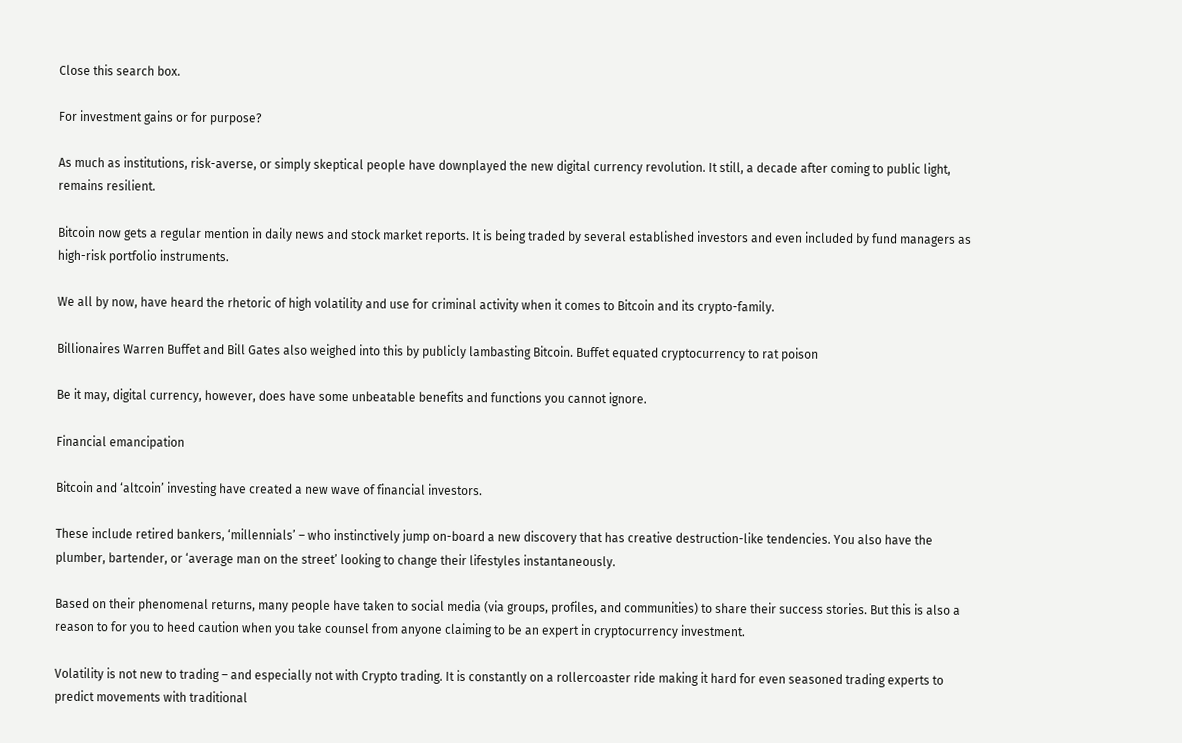Close this search box.

For investment gains or for purpose?

As much as institutions, risk-averse, or simply skeptical people have downplayed the new digital currency revolution. It still, a decade after coming to public light, remains resilient.

Bitcoin now gets a regular mention in daily news and stock market reports. It is being traded by several established investors and even included by fund managers as high-risk portfolio instruments.

We all by now, have heard the rhetoric of high volatility and use for criminal activity when it comes to Bitcoin and its crypto-family.

Billionaires Warren Buffet and Bill Gates also weighed into this by publicly lambasting Bitcoin. Buffet equated cryptocurrency to rat poison

Be it may, digital currency, however, does have some unbeatable benefits and functions you cannot ignore.

Financial emancipation

Bitcoin and ‘altcoin’ investing have created a new wave of financial investors.

These include retired bankers, ‘millennials’ – who instinctively jump on-board a new discovery that has creative destruction-like tendencies. You also have the plumber, bartender, or ‘average man on the street’ looking to change their lifestyles instantaneously.

Based on their phenomenal returns, many people have taken to social media (via groups, profiles, and communities) to share their success stories. But this is also a reason to for you to heed caution when you take counsel from anyone claiming to be an expert in cryptocurrency investment.

Volatility is not new to trading – and especially not with Crypto trading. It is constantly on a rollercoaster ride making it hard for even seasoned trading experts to predict movements with traditional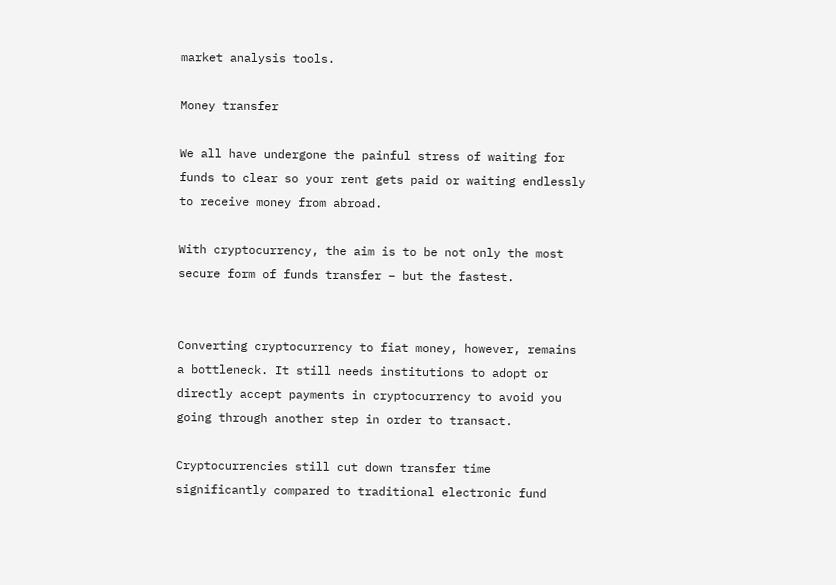market analysis tools.

Money transfer

We all have undergone the painful stress of waiting for funds to clear so your rent gets paid or waiting endlessly to receive money from abroad.

With cryptocurrency, the aim is to be not only the most secure form of funds transfer – but the fastest.


Converting cryptocurrency to fiat money, however, remains a bottleneck. It still needs institutions to adopt or directly accept payments in cryptocurrency to avoid you going through another step in order to transact.

Cryptocurrencies still cut down transfer time significantly compared to traditional electronic fund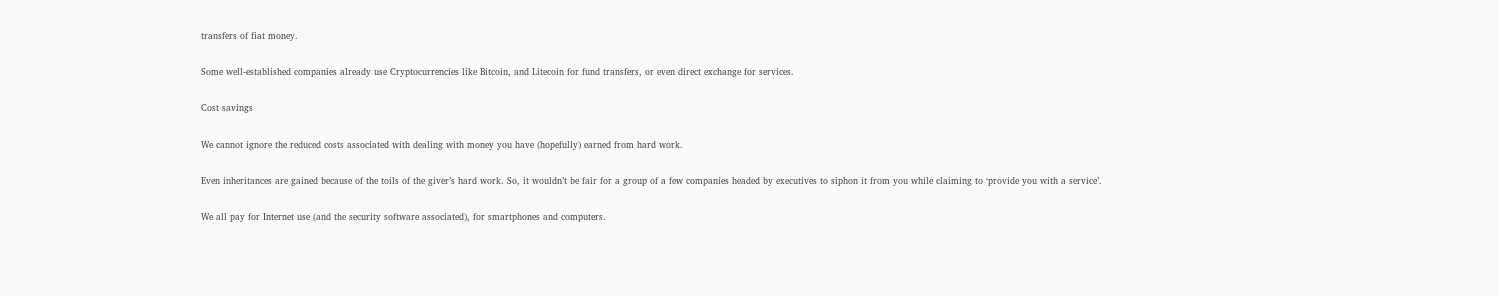transfers of fiat money.

Some well-established companies already use Cryptocurrencies like Bitcoin, and Litecoin for fund transfers, or even direct exchange for services.

Cost savings

We cannot ignore the reduced costs associated with dealing with money you have (hopefully) earned from hard work.

Even inheritances are gained because of the toils of the giver’s hard work. So, it wouldn’t be fair for a group of a few companies headed by executives to siphon it from you while claiming to ‘provide you with a service’.

We all pay for Internet use (and the security software associated), for smartphones and computers.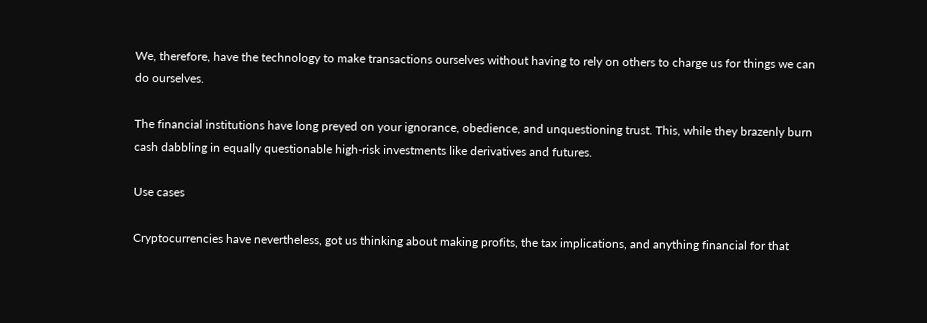We, therefore, have the technology to make transactions ourselves without having to rely on others to charge us for things we can do ourselves.

The financial institutions have long preyed on your ignorance, obedience, and unquestioning trust. This, while they brazenly burn cash dabbling in equally questionable high-risk investments like derivatives and futures.

Use cases

Cryptocurrencies have nevertheless, got us thinking about making profits, the tax implications, and anything financial for that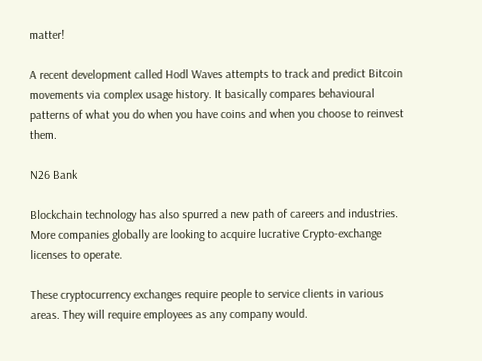matter!

A recent development called Hodl Waves attempts to track and predict Bitcoin movements via complex usage history. It basically compares behavioural patterns of what you do when you have coins and when you choose to reinvest them.

N26 Bank

Blockchain technology has also spurred a new path of careers and industries. More companies globally are looking to acquire lucrative Crypto-exchange licenses to operate.

These cryptocurrency exchanges require people to service clients in various areas. They will require employees as any company would.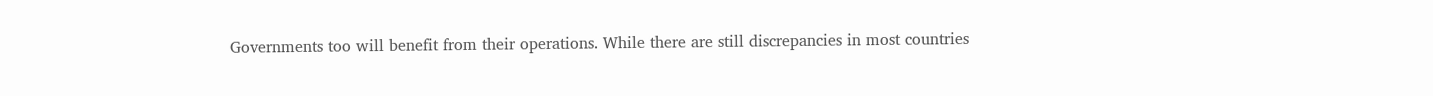Governments too will benefit from their operations. While there are still discrepancies in most countries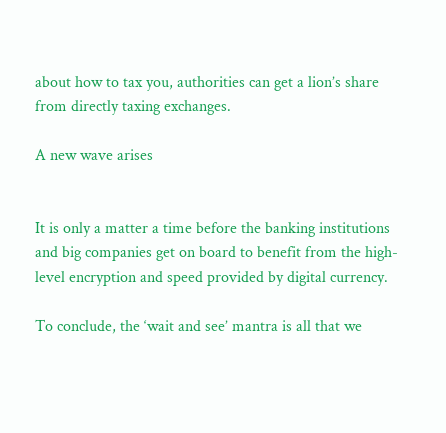about how to tax you, authorities can get a lion’s share from directly taxing exchanges.

A new wave arises


It is only a matter a time before the banking institutions and big companies get on board to benefit from the high-level encryption and speed provided by digital currency.

To conclude, the ‘wait and see’ mantra is all that we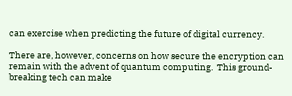can exercise when predicting the future of digital currency.

There are, however, concerns on how secure the encryption can remain with the advent of quantum computing.  This ground-breaking tech can make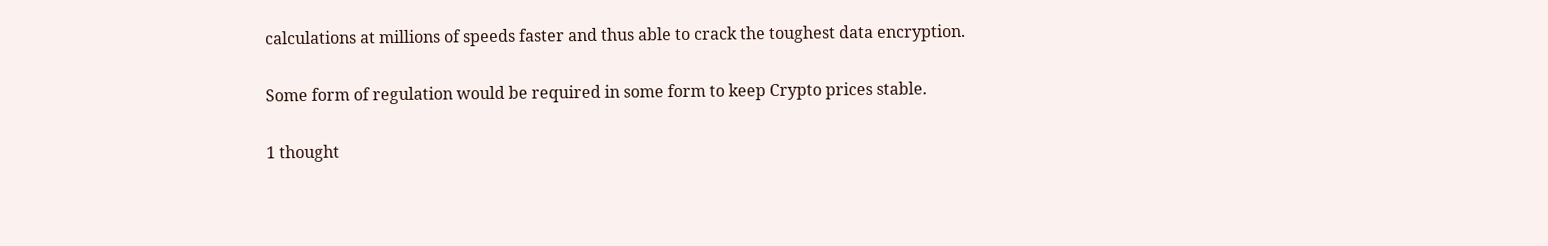calculations at millions of speeds faster and thus able to crack the toughest data encryption.

Some form of regulation would be required in some form to keep Crypto prices stable.

1 thought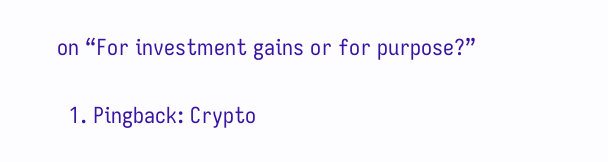on “For investment gains or for purpose?”

  1. Pingback: Crypto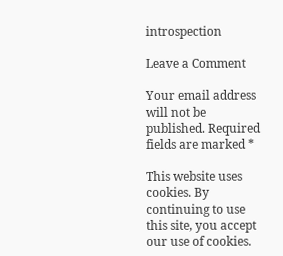introspection

Leave a Comment

Your email address will not be published. Required fields are marked *

This website uses cookies. By continuing to use this site, you accept our use of cookies.